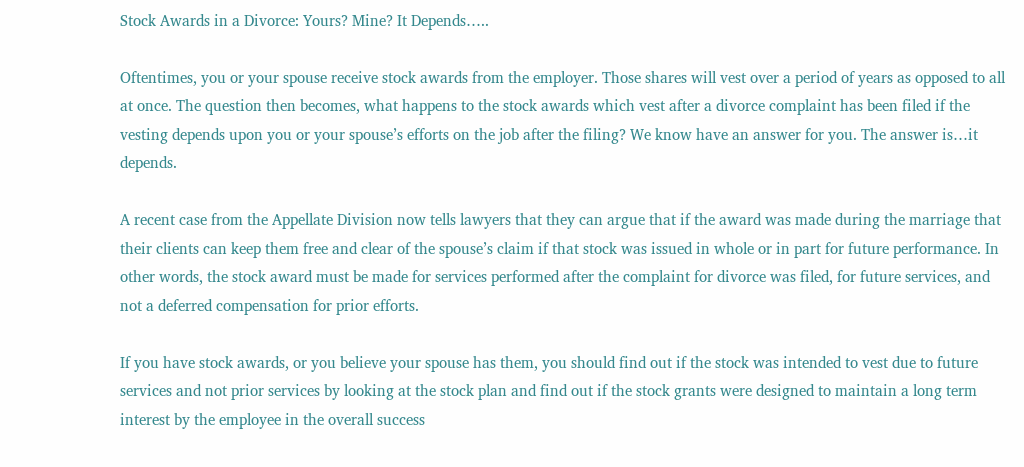Stock Awards in a Divorce: Yours? Mine? It Depends…..

Oftentimes, you or your spouse receive stock awards from the employer. Those shares will vest over a period of years as opposed to all at once. The question then becomes, what happens to the stock awards which vest after a divorce complaint has been filed if the vesting depends upon you or your spouse’s efforts on the job after the filing? We know have an answer for you. The answer is…it depends.

A recent case from the Appellate Division now tells lawyers that they can argue that if the award was made during the marriage that their clients can keep them free and clear of the spouse’s claim if that stock was issued in whole or in part for future performance. In other words, the stock award must be made for services performed after the complaint for divorce was filed, for future services, and not a deferred compensation for prior efforts.

If you have stock awards, or you believe your spouse has them, you should find out if the stock was intended to vest due to future services and not prior services by looking at the stock plan and find out if the stock grants were designed to maintain a long term interest by the employee in the overall success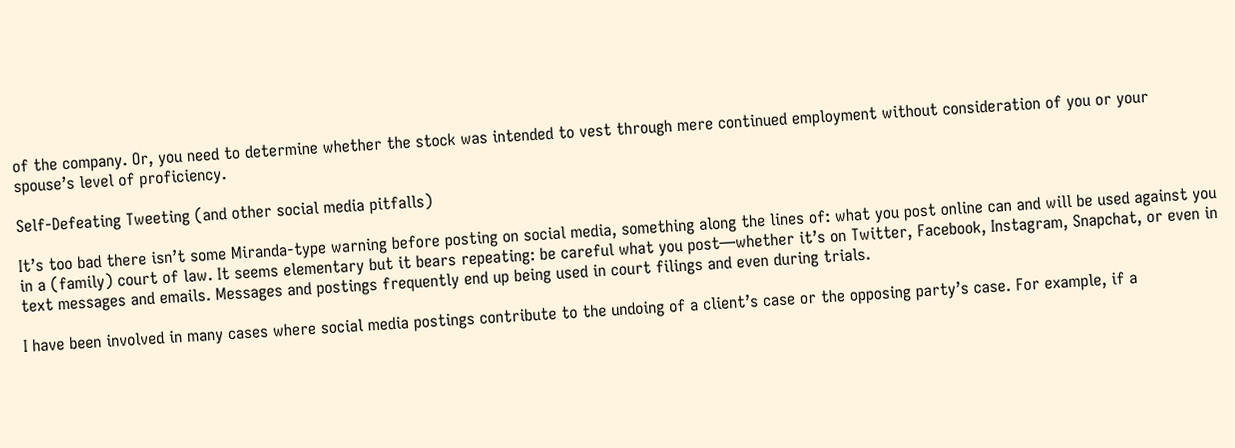of the company. Or, you need to determine whether the stock was intended to vest through mere continued employment without consideration of you or your spouse’s level of proficiency.

Self-Defeating Tweeting (and other social media pitfalls)

It’s too bad there isn’t some Miranda-type warning before posting on social media, something along the lines of: what you post online can and will be used against you in a (family) court of law. It seems elementary but it bears repeating: be careful what you post—whether it’s on Twitter, Facebook, Instagram, Snapchat, or even in text messages and emails. Messages and postings frequently end up being used in court filings and even during trials.

I have been involved in many cases where social media postings contribute to the undoing of a client’s case or the opposing party’s case. For example, if a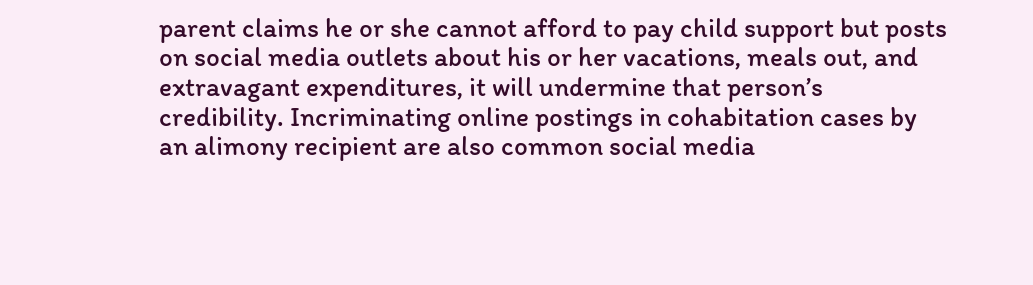parent claims he or she cannot afford to pay child support but posts on social media outlets about his or her vacations, meals out, and extravagant expenditures, it will undermine that person’s credibility. Incriminating online postings in cohabitation cases by an alimony recipient are also common social media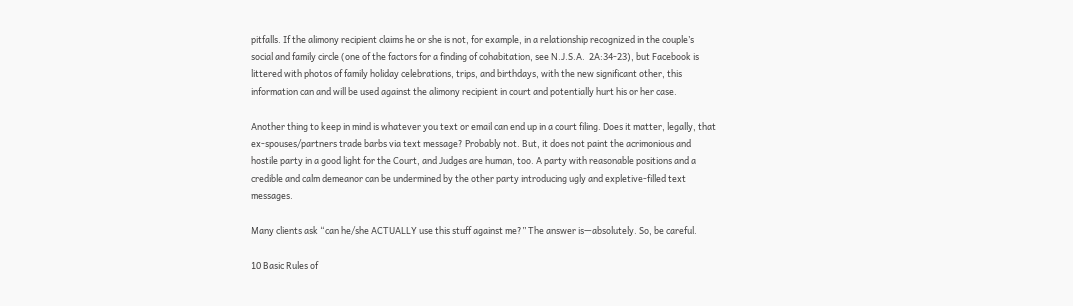pitfalls. If the alimony recipient claims he or she is not, for example, in a relationship recognized in the couple’s social and family circle (one of the factors for a finding of cohabitation, see N.J.S.A.  2A:34-23), but Facebook is littered with photos of family holiday celebrations, trips, and birthdays, with the new significant other, this information can and will be used against the alimony recipient in court and potentially hurt his or her case.

Another thing to keep in mind is whatever you text or email can end up in a court filing. Does it matter, legally, that ex-spouses/partners trade barbs via text message? Probably not. But, it does not paint the acrimonious and hostile party in a good light for the Court, and Judges are human, too. A party with reasonable positions and a credible and calm demeanor can be undermined by the other party introducing ugly and expletive-filled text messages.

Many clients ask “can he/she ACTUALLY use this stuff against me?” The answer is—absolutely. So, be careful.

10 Basic Rules of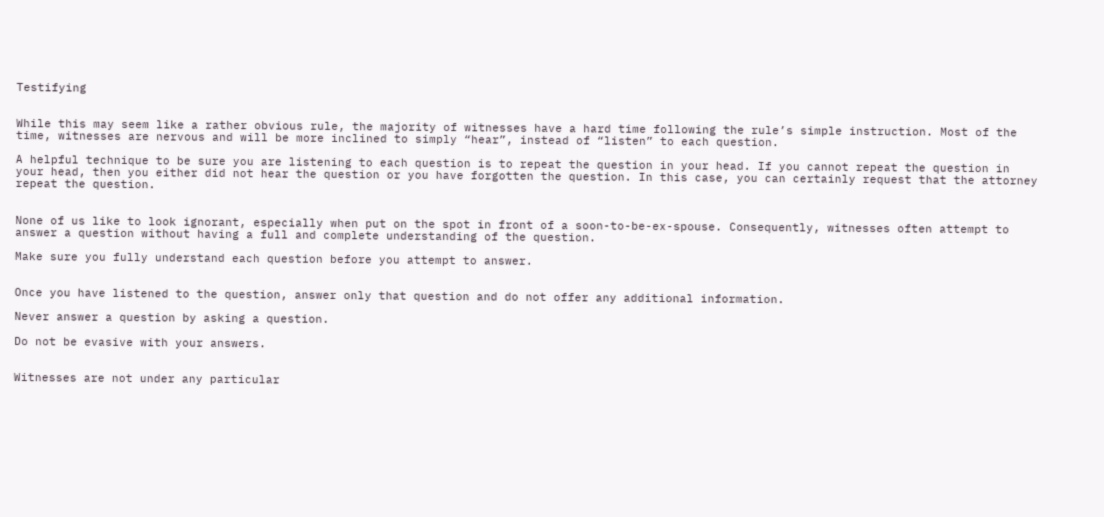Testifying


While this may seem like a rather obvious rule, the majority of witnesses have a hard time following the rule’s simple instruction. Most of the time, witnesses are nervous and will be more inclined to simply “hear”, instead of “listen” to each question.

A helpful technique to be sure you are listening to each question is to repeat the question in your head. If you cannot repeat the question in your head, then you either did not hear the question or you have forgotten the question. In this case, you can certainly request that the attorney repeat the question.


None of us like to look ignorant, especially when put on the spot in front of a soon-to-be-ex-spouse. Consequently, witnesses often attempt to answer a question without having a full and complete understanding of the question.

Make sure you fully understand each question before you attempt to answer.


Once you have listened to the question, answer only that question and do not offer any additional information.

Never answer a question by asking a question.

Do not be evasive with your answers.


Witnesses are not under any particular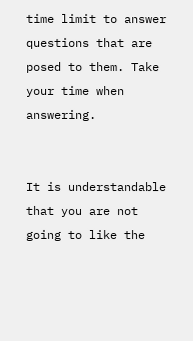time limit to answer questions that are posed to them. Take your time when answering.


It is understandable that you are not going to like the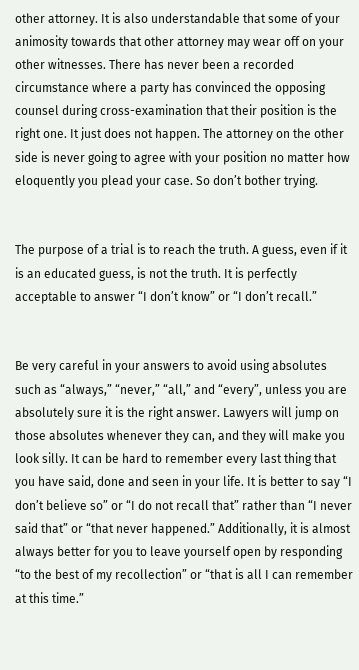other attorney. It is also understandable that some of your animosity towards that other attorney may wear off on your other witnesses. There has never been a recorded circumstance where a party has convinced the opposing counsel during cross-examination that their position is the right one. It just does not happen. The attorney on the other side is never going to agree with your position no matter how eloquently you plead your case. So don’t bother trying.


The purpose of a trial is to reach the truth. A guess, even if it is an educated guess, is not the truth. It is perfectly acceptable to answer “I don’t know” or “I don’t recall.”


Be very careful in your answers to avoid using absolutes such as “always,” “never,” “all,” and “every”, unless you are absolutely sure it is the right answer. Lawyers will jump on those absolutes whenever they can, and they will make you look silly. It can be hard to remember every last thing that you have said, done and seen in your life. It is better to say “I don’t believe so” or “I do not recall that” rather than “I never said that” or “that never happened.” Additionally, it is almost always better for you to leave yourself open by responding “to the best of my recollection” or “that is all I can remember at this time.”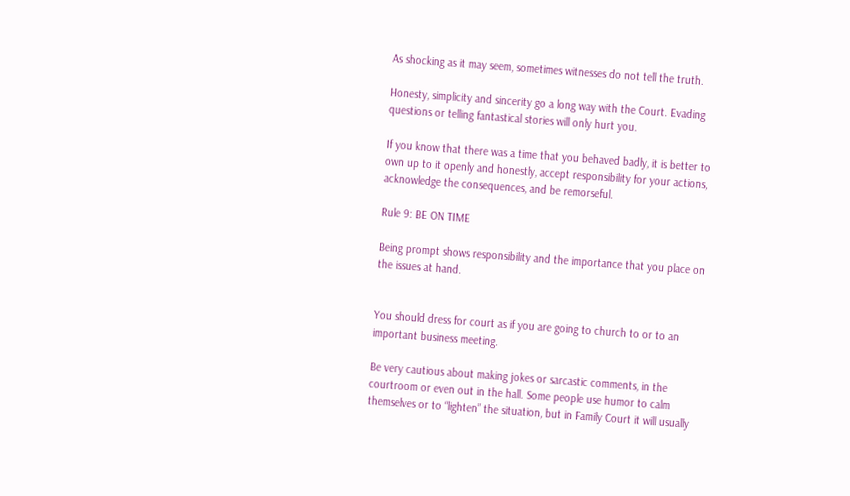As shocking as it may seem, sometimes witnesses do not tell the truth.

Honesty, simplicity and sincerity go a long way with the Court. Evading questions or telling fantastical stories will only hurt you.

If you know that there was a time that you behaved badly, it is better to own up to it openly and honestly, accept responsibility for your actions, acknowledge the consequences, and be remorseful.

Rule 9: BE ON TIME

Being prompt shows responsibility and the importance that you place on the issues at hand.


You should dress for court as if you are going to church to or to an important business meeting.

Be very cautious about making jokes or sarcastic comments, in the courtroom or even out in the hall. Some people use humor to calm themselves or to “lighten” the situation, but in Family Court it will usually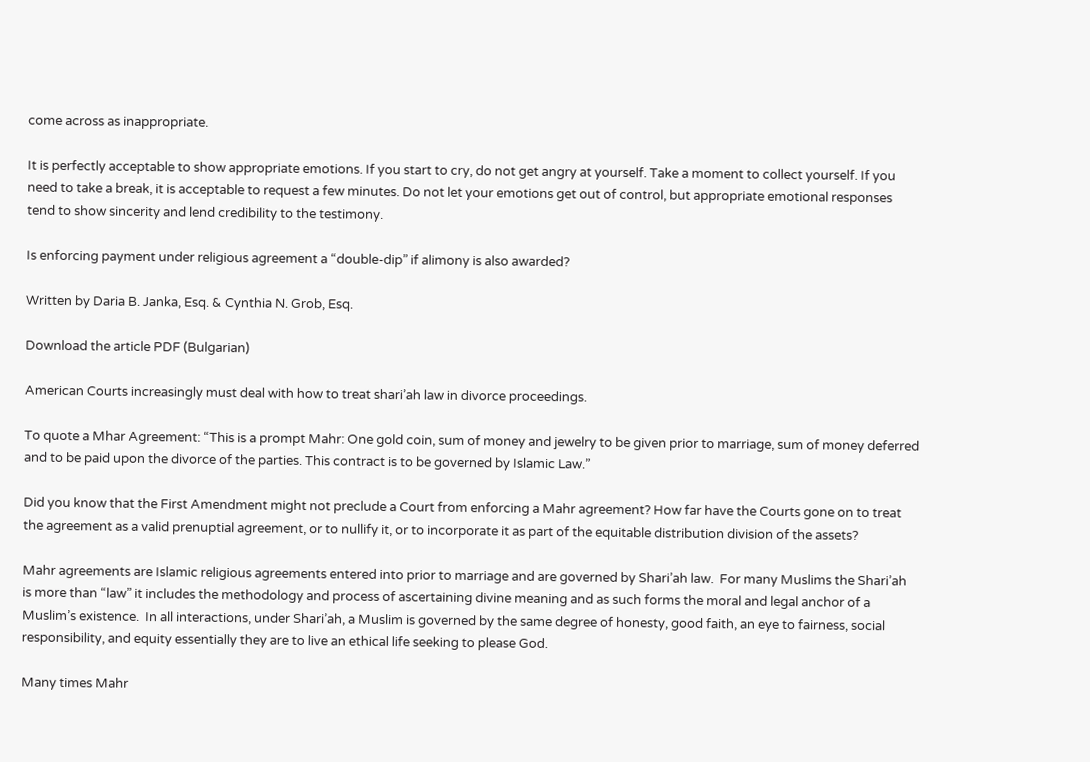come across as inappropriate.

It is perfectly acceptable to show appropriate emotions. If you start to cry, do not get angry at yourself. Take a moment to collect yourself. If you need to take a break, it is acceptable to request a few minutes. Do not let your emotions get out of control, but appropriate emotional responses tend to show sincerity and lend credibility to the testimony.

Is enforcing payment under religious agreement a “double-dip” if alimony is also awarded?

Written by Daria B. Janka, Esq. & Cynthia N. Grob, Esq.

Download the article PDF (Bulgarian)

American Courts increasingly must deal with how to treat shari’ah law in divorce proceedings.

To quote a Mhar Agreement: “This is a prompt Mahr: One gold coin, sum of money and jewelry to be given prior to marriage, sum of money deferred and to be paid upon the divorce of the parties. This contract is to be governed by Islamic Law.”

Did you know that the First Amendment might not preclude a Court from enforcing a Mahr agreement? How far have the Courts gone on to treat the agreement as a valid prenuptial agreement, or to nullify it, or to incorporate it as part of the equitable distribution division of the assets?

Mahr agreements are Islamic religious agreements entered into prior to marriage and are governed by Shari’ah law.  For many Muslims the Shari’ah is more than “law” it includes the methodology and process of ascertaining divine meaning and as such forms the moral and legal anchor of a Muslim’s existence.  In all interactions, under Shari’ah, a Muslim is governed by the same degree of honesty, good faith, an eye to fairness, social responsibility, and equity essentially they are to live an ethical life seeking to please God.

Many times Mahr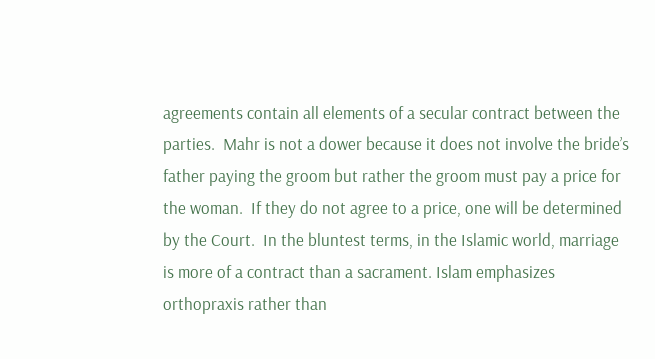agreements contain all elements of a secular contract between the parties.  Mahr is not a dower because it does not involve the bride’s father paying the groom but rather the groom must pay a price for the woman.  If they do not agree to a price, one will be determined by the Court.  In the bluntest terms, in the Islamic world, marriage is more of a contract than a sacrament. Islam emphasizes orthopraxis rather than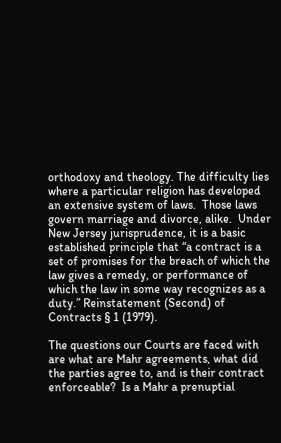orthodoxy and theology. The difficulty lies where a particular religion has developed an extensive system of laws.  Those laws govern marriage and divorce, alike.  Under New Jersey jurisprudence, it is a basic established principle that “a contract is a set of promises for the breach of which the law gives a remedy, or performance of which the law in some way recognizes as a duty.” Reinstatement (Second) of Contracts § 1 (1979).

The questions our Courts are faced with are what are Mahr agreements, what did the parties agree to, and is their contract enforceable?  Is a Mahr a prenuptial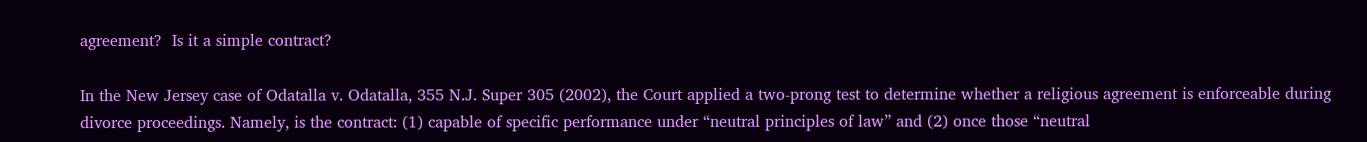agreement?  Is it a simple contract?

In the New Jersey case of Odatalla v. Odatalla, 355 N.J. Super 305 (2002), the Court applied a two-prong test to determine whether a religious agreement is enforceable during divorce proceedings. Namely, is the contract: (1) capable of specific performance under “neutral principles of law” and (2) once those “neutral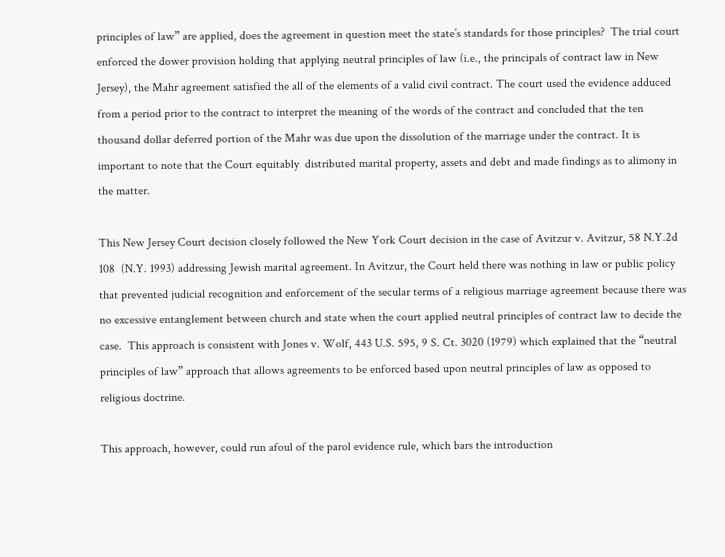principles of law” are applied, does the agreement in question meet the state’s standards for those principles?  The trial court enforced the dower provision holding that applying neutral principles of law (i.e., the principals of contract law in New Jersey), the Mahr agreement satisfied the all of the elements of a valid civil contract. The court used the evidence adduced from a period prior to the contract to interpret the meaning of the words of the contract and concluded that the ten thousand dollar deferred portion of the Mahr was due upon the dissolution of the marriage under the contract. It is important to note that the Court equitably  distributed marital property, assets and debt and made findings as to alimony in the matter.

This New Jersey Court decision closely followed the New York Court decision in the case of Avitzur v. Avitzur, 58 N.Y.2d 108  (N.Y. 1993) addressing Jewish marital agreement. In Avitzur, the Court held there was nothing in law or public policy that prevented judicial recognition and enforcement of the secular terms of a religious marriage agreement because there was no excessive entanglement between church and state when the court applied neutral principles of contract law to decide the case.  This approach is consistent with Jones v. Wolf, 443 U.S. 595, 9 S. Ct. 3020 (1979) which explained that the “neutral principles of law” approach that allows agreements to be enforced based upon neutral principles of law as opposed to religious doctrine.

This approach, however, could run afoul of the parol evidence rule, which bars the introduction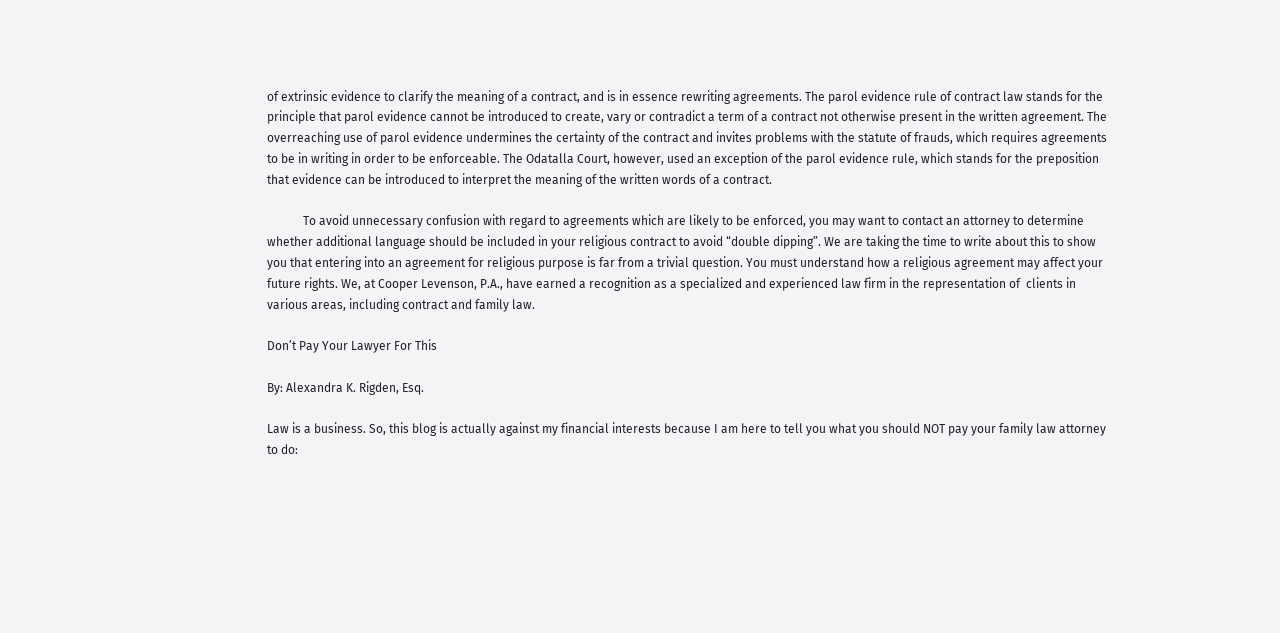of extrinsic evidence to clarify the meaning of a contract, and is in essence rewriting agreements. The parol evidence rule of contract law stands for the principle that parol evidence cannot be introduced to create, vary or contradict a term of a contract not otherwise present in the written agreement. The overreaching use of parol evidence undermines the certainty of the contract and invites problems with the statute of frauds, which requires agreements to be in writing in order to be enforceable. The Odatalla Court, however, used an exception of the parol evidence rule, which stands for the preposition that evidence can be introduced to interpret the meaning of the written words of a contract.

            To avoid unnecessary confusion with regard to agreements which are likely to be enforced, you may want to contact an attorney to determine whether additional language should be included in your religious contract to avoid “double dipping”. We are taking the time to write about this to show you that entering into an agreement for religious purpose is far from a trivial question. You must understand how a religious agreement may affect your future rights. We, at Cooper Levenson, P.A., have earned a recognition as a specialized and experienced law firm in the representation of  clients in various areas, including contract and family law.

Don’t Pay Your Lawyer For This

By: Alexandra K. Rigden, Esq.

Law is a business. So, this blog is actually against my financial interests because I am here to tell you what you should NOT pay your family law attorney to do: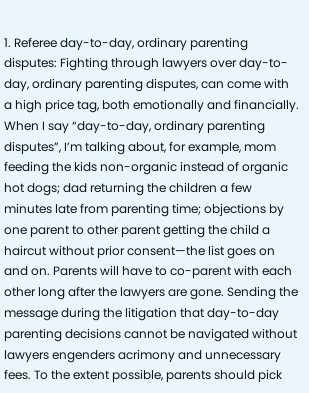1. Referee day-to-day, ordinary parenting disputes: Fighting through lawyers over day-to-day, ordinary parenting disputes, can come with a high price tag, both emotionally and financially. When I say “day-to-day, ordinary parenting disputes”, I’m talking about, for example, mom feeding the kids non-organic instead of organic hot dogs; dad returning the children a few minutes late from parenting time; objections by one parent to other parent getting the child a haircut without prior consent—the list goes on and on. Parents will have to co-parent with each other long after the lawyers are gone. Sending the message during the litigation that day-to-day parenting decisions cannot be navigated without lawyers engenders acrimony and unnecessary fees. To the extent possible, parents should pick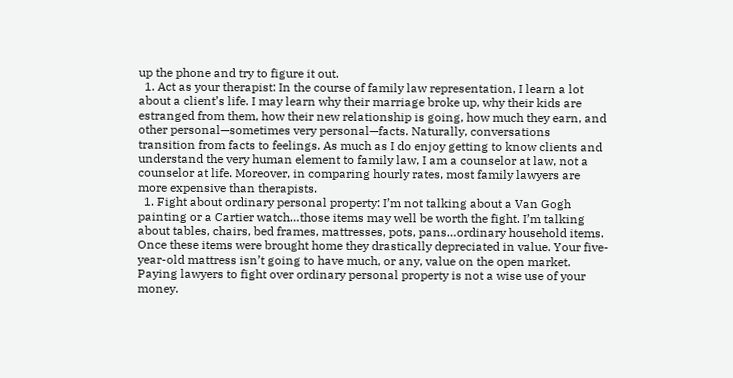up the phone and try to figure it out.
  1. Act as your therapist: In the course of family law representation, I learn a lot about a client’s life. I may learn why their marriage broke up, why their kids are estranged from them, how their new relationship is going, how much they earn, and other personal—sometimes very personal—facts. Naturally, conversations transition from facts to feelings. As much as I do enjoy getting to know clients and understand the very human element to family law, I am a counselor at law, not a counselor at life. Moreover, in comparing hourly rates, most family lawyers are more expensive than therapists.
  1. Fight about ordinary personal property: I’m not talking about a Van Gogh painting or a Cartier watch…those items may well be worth the fight. I’m talking about tables, chairs, bed frames, mattresses, pots, pans…ordinary household items. Once these items were brought home they drastically depreciated in value. Your five-year-old mattress isn’t going to have much, or any, value on the open market. Paying lawyers to fight over ordinary personal property is not a wise use of your money.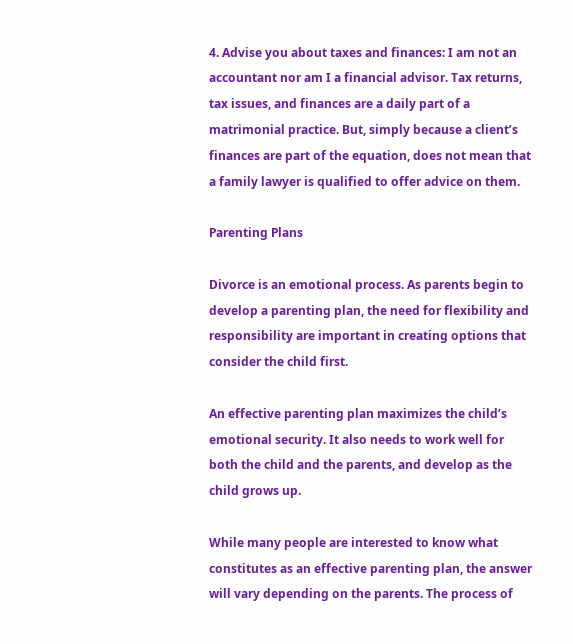4. Advise you about taxes and finances: I am not an accountant nor am I a financial advisor. Tax returns, tax issues, and finances are a daily part of a matrimonial practice. But, simply because a client’s finances are part of the equation, does not mean that a family lawyer is qualified to offer advice on them.

Parenting Plans

Divorce is an emotional process. As parents begin to develop a parenting plan, the need for flexibility and responsibility are important in creating options that consider the child first.

An effective parenting plan maximizes the child’s emotional security. It also needs to work well for both the child and the parents, and develop as the child grows up.

While many people are interested to know what constitutes as an effective parenting plan, the answer will vary depending on the parents. The process of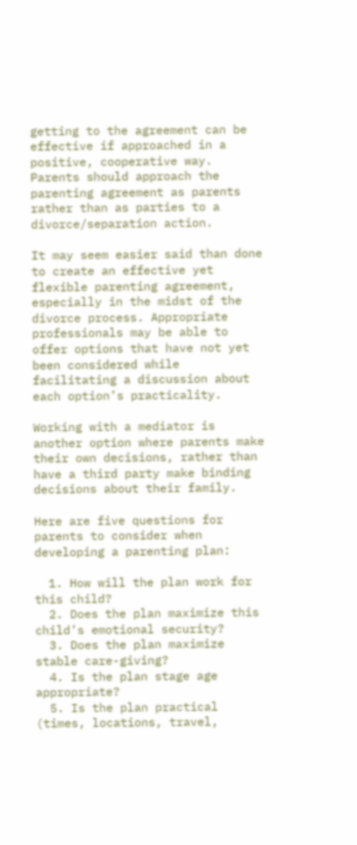getting to the agreement can be effective if approached in a positive, cooperative way. Parents should approach the parenting agreement as parents rather than as parties to a divorce/separation action.

It may seem easier said than done to create an effective yet flexible parenting agreement, especially in the midst of the divorce process. Appropriate professionals may be able to offer options that have not yet been considered while facilitating a discussion about each option’s practicality.

Working with a mediator is another option where parents make their own decisions, rather than have a third party make binding decisions about their family.

Here are five questions for parents to consider when developing a parenting plan:

  1. How will the plan work for this child?
  2. Does the plan maximize this child’s emotional security?
  3. Does the plan maximize stable care-giving?
  4. Is the plan stage age appropriate?
  5. Is the plan practical (times, locations, travel,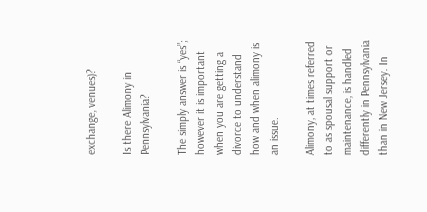exchange, venues)?

Is there Alimony in Pennsylvania?

The simply answer is “yes”; however it is important when you are getting a divorce to understand how and when alimony is an issue.

Alimony, at times referred to as spousal support or maintenance, is handled differently in Pennsylvania than in New Jersey. In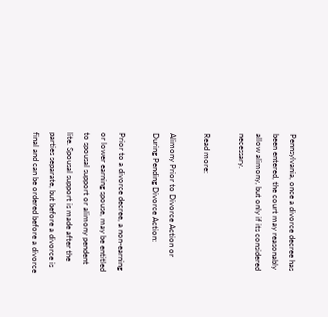Pennsylvania, once a divorce decree has been entered, the court may reasonably allow alimony, but only if its considered necessary.

Read more:

Alimony Prior to Divorce Action or During Pending Divorce Action:

Prior to a divorce decree, a non-earning or lower earning spouse, may be entitled to spousal support or alimony pendent lite. Spousal support is made after the parties separate, but before a divorce is final and can be ordered before a divorce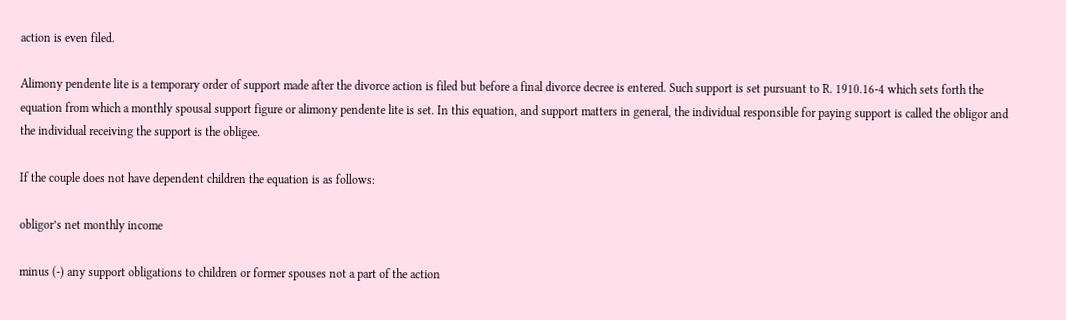action is even filed.

Alimony pendente lite is a temporary order of support made after the divorce action is filed but before a final divorce decree is entered. Such support is set pursuant to R. 1910.16-4 which sets forth the equation from which a monthly spousal support figure or alimony pendente lite is set. In this equation, and support matters in general, the individual responsible for paying support is called the obligor and the individual receiving the support is the obligee.

If the couple does not have dependent children the equation is as follows:

obligor’s net monthly income

minus (-) any support obligations to children or former spouses not a part of the action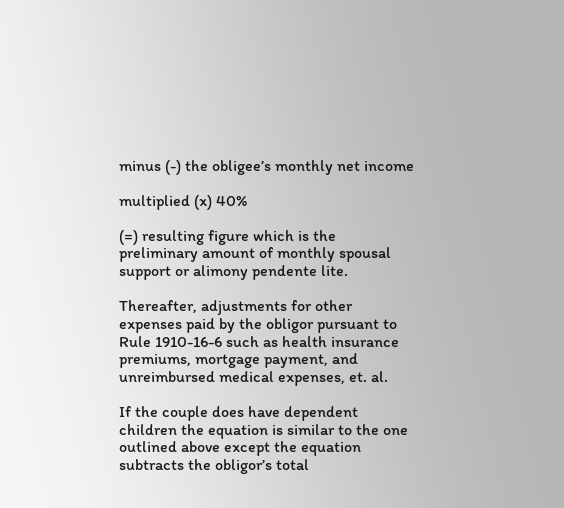minus (-) the obligee’s monthly net income

multiplied (x) 40%

(=) resulting figure which is the preliminary amount of monthly spousal support or alimony pendente lite.

Thereafter, adjustments for other expenses paid by the obligor pursuant to Rule 1910-16-6 such as health insurance premiums, mortgage payment, and unreimbursed medical expenses, et. al.

If the couple does have dependent children the equation is similar to the one outlined above except the equation subtracts the obligor’s total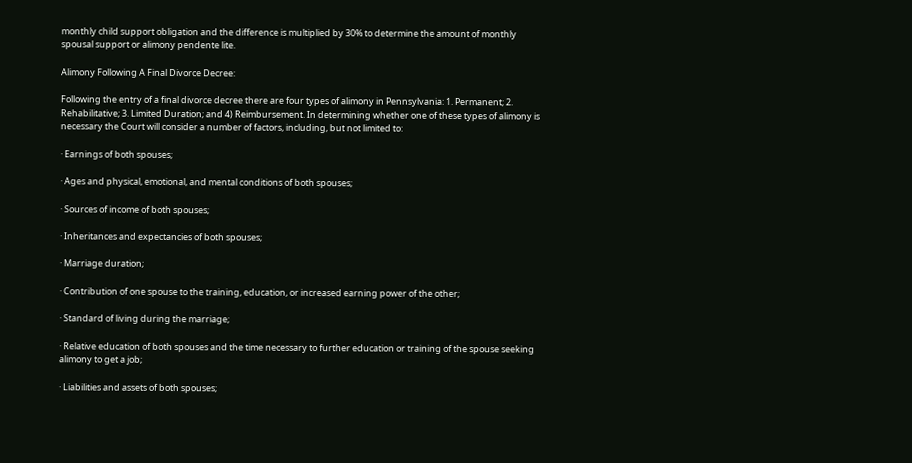monthly child support obligation and the difference is multiplied by 30% to determine the amount of monthly spousal support or alimony pendente lite.

Alimony Following A Final Divorce Decree:

Following the entry of a final divorce decree there are four types of alimony in Pennsylvania: 1. Permanent; 2. Rehabilitative; 3. Limited Duration; and 4) Reimbursement. In determining whether one of these types of alimony is necessary the Court will consider a number of factors, including, but not limited to:

· Earnings of both spouses;

· Ages and physical, emotional, and mental conditions of both spouses;

· Sources of income of both spouses;

· Inheritances and expectancies of both spouses;

· Marriage duration;

· Contribution of one spouse to the training, education, or increased earning power of the other;

· Standard of living during the marriage;

· Relative education of both spouses and the time necessary to further education or training of the spouse seeking alimony to get a job;

· Liabilities and assets of both spouses;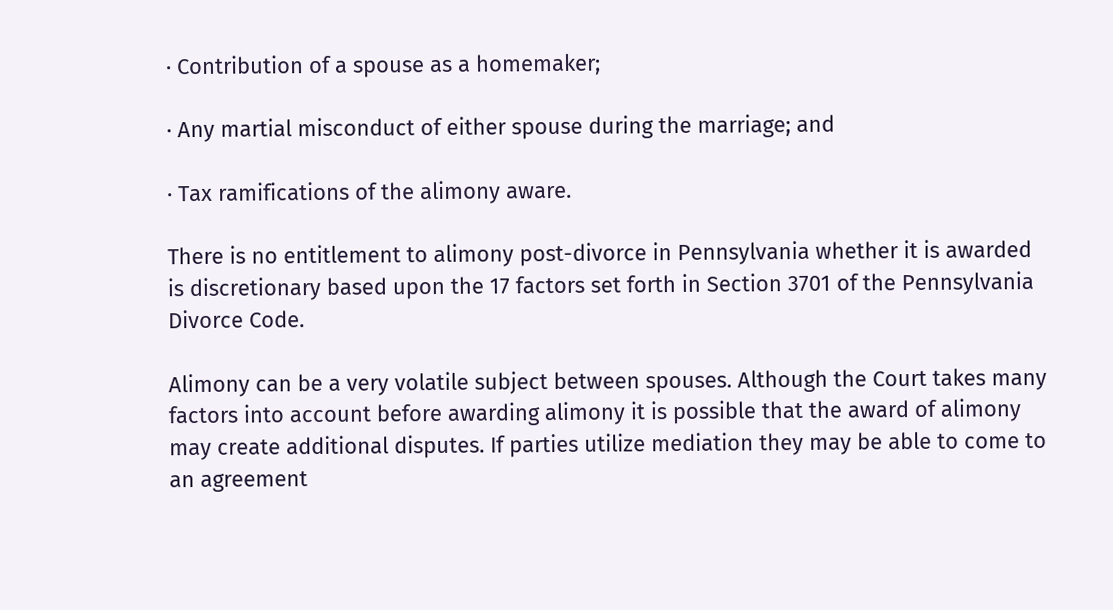· Contribution of a spouse as a homemaker;

· Any martial misconduct of either spouse during the marriage; and

· Tax ramifications of the alimony aware.

There is no entitlement to alimony post-divorce in Pennsylvania whether it is awarded is discretionary based upon the 17 factors set forth in Section 3701 of the Pennsylvania Divorce Code.

Alimony can be a very volatile subject between spouses. Although the Court takes many factors into account before awarding alimony it is possible that the award of alimony may create additional disputes. If parties utilize mediation they may be able to come to an agreement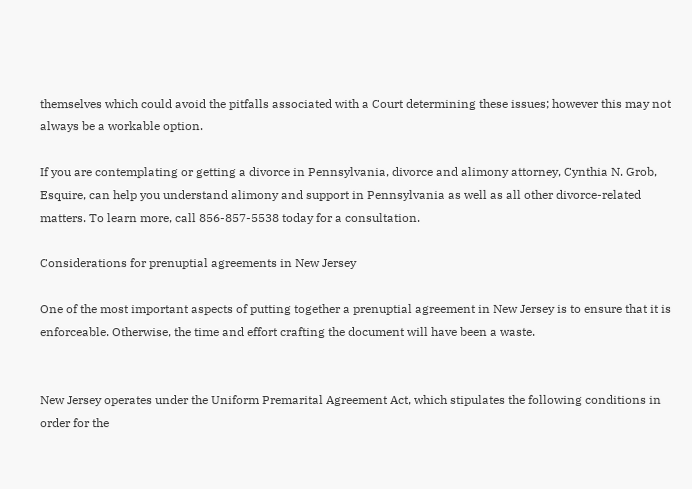themselves which could avoid the pitfalls associated with a Court determining these issues; however this may not always be a workable option.

If you are contemplating or getting a divorce in Pennsylvania, divorce and alimony attorney, Cynthia N. Grob, Esquire, can help you understand alimony and support in Pennsylvania as well as all other divorce-related matters. To learn more, call 856-857-5538 today for a consultation.

Considerations for prenuptial agreements in New Jersey

One of the most important aspects of putting together a prenuptial agreement in New Jersey is to ensure that it is enforceable. Otherwise, the time and effort crafting the document will have been a waste.


New Jersey operates under the Uniform Premarital Agreement Act, which stipulates the following conditions in order for the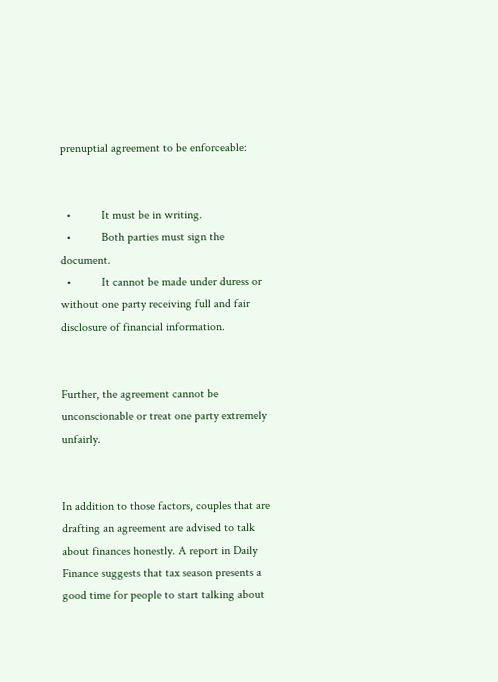prenuptial agreement to be enforceable:


  •          It must be in writing.
  •          Both parties must sign the document.
  •          It cannot be made under duress or without one party receiving full and fair disclosure of financial information.


Further, the agreement cannot be unconscionable or treat one party extremely unfairly.


In addition to those factors, couples that are drafting an agreement are advised to talk about finances honestly. A report in Daily Finance suggests that tax season presents a good time for people to start talking about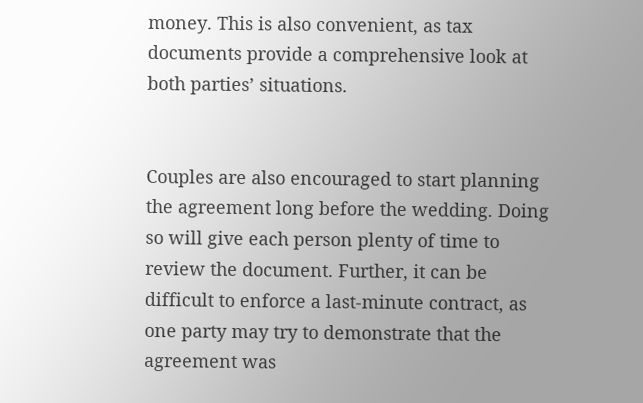money. This is also convenient, as tax documents provide a comprehensive look at both parties’ situations.


Couples are also encouraged to start planning the agreement long before the wedding. Doing so will give each person plenty of time to review the document. Further, it can be difficult to enforce a last-minute contract, as one party may try to demonstrate that the agreement was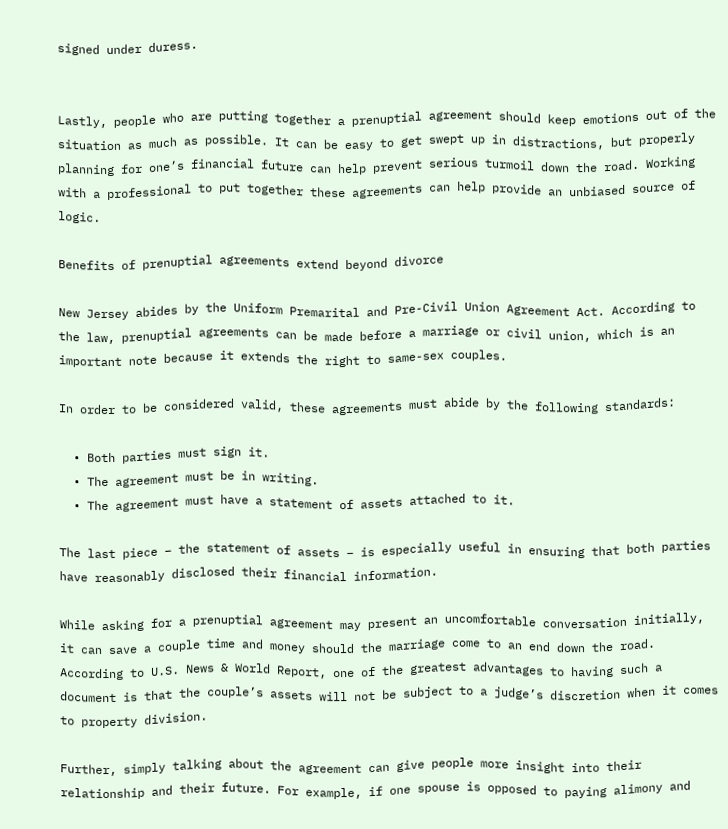signed under duress.


Lastly, people who are putting together a prenuptial agreement should keep emotions out of the situation as much as possible. It can be easy to get swept up in distractions, but properly planning for one’s financial future can help prevent serious turmoil down the road. Working with a professional to put together these agreements can help provide an unbiased source of logic.

Benefits of prenuptial agreements extend beyond divorce

New Jersey abides by the Uniform Premarital and Pre-Civil Union Agreement Act. According to the law, prenuptial agreements can be made before a marriage or civil union, which is an important note because it extends the right to same-sex couples.

In order to be considered valid, these agreements must abide by the following standards:

  • Both parties must sign it.
  • The agreement must be in writing.
  • The agreement must have a statement of assets attached to it.

The last piece – the statement of assets – is especially useful in ensuring that both parties have reasonably disclosed their financial information.

While asking for a prenuptial agreement may present an uncomfortable conversation initially, it can save a couple time and money should the marriage come to an end down the road. According to U.S. News & World Report, one of the greatest advantages to having such a document is that the couple’s assets will not be subject to a judge’s discretion when it comes to property division.

Further, simply talking about the agreement can give people more insight into their relationship and their future. For example, if one spouse is opposed to paying alimony and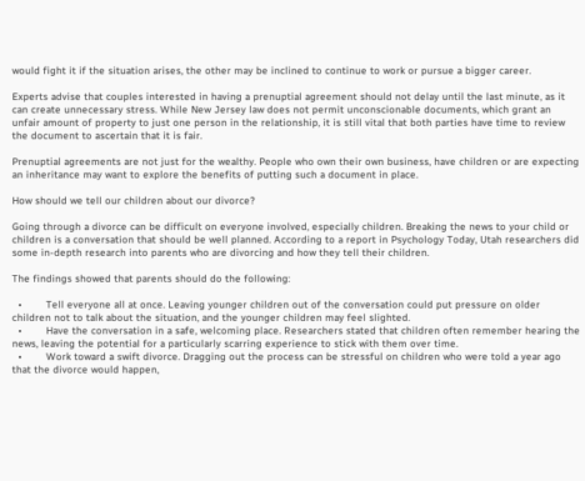would fight it if the situation arises, the other may be inclined to continue to work or pursue a bigger career.

Experts advise that couples interested in having a prenuptial agreement should not delay until the last minute, as it can create unnecessary stress. While New Jersey law does not permit unconscionable documents, which grant an unfair amount of property to just one person in the relationship, it is still vital that both parties have time to review the document to ascertain that it is fair.

Prenuptial agreements are not just for the wealthy. People who own their own business, have children or are expecting an inheritance may want to explore the benefits of putting such a document in place.

How should we tell our children about our divorce?

Going through a divorce can be difficult on everyone involved, especially children. Breaking the news to your child or children is a conversation that should be well planned. According to a report in Psychology Today, Utah researchers did some in-depth research into parents who are divorcing and how they tell their children.

The findings showed that parents should do the following:

  •        Tell everyone all at once. Leaving younger children out of the conversation could put pressure on older children not to talk about the situation, and the younger children may feel slighted.
  •        Have the conversation in a safe, welcoming place. Researchers stated that children often remember hearing the news, leaving the potential for a particularly scarring experience to stick with them over time.
  •        Work toward a swift divorce. Dragging out the process can be stressful on children who were told a year ago that the divorce would happen,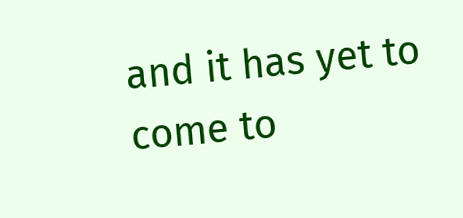and it has yet to come to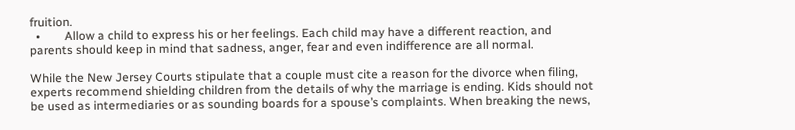fruition.
  •        Allow a child to express his or her feelings. Each child may have a different reaction, and parents should keep in mind that sadness, anger, fear and even indifference are all normal.

While the New Jersey Courts stipulate that a couple must cite a reason for the divorce when filing, experts recommend shielding children from the details of why the marriage is ending. Kids should not be used as intermediaries or as sounding boards for a spouse’s complaints. When breaking the news,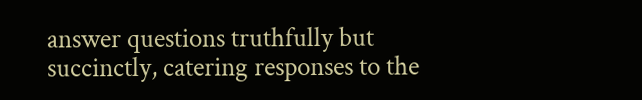answer questions truthfully but succinctly, catering responses to the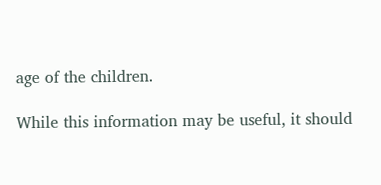age of the children.

While this information may be useful, it should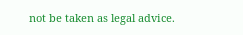not be taken as legal advice.